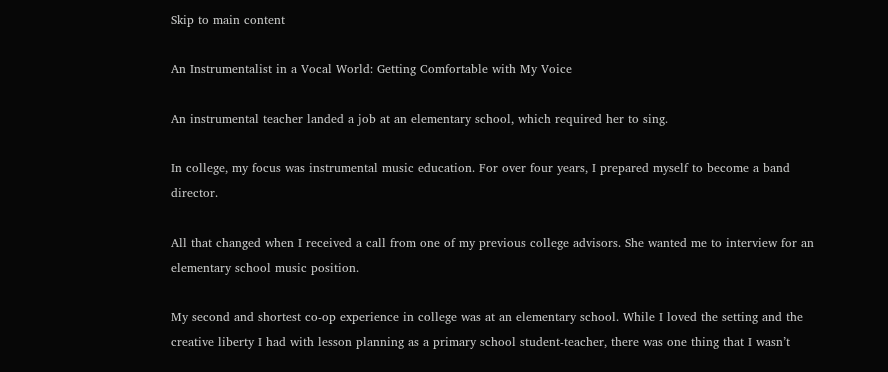Skip to main content

An Instrumentalist in a Vocal World: Getting Comfortable with My Voice

An instrumental teacher landed a job at an elementary school, which required her to sing.

In college, my focus was instrumental music education. For over four years, I prepared myself to become a band director.

All that changed when I received a call from one of my previous college advisors. She wanted me to interview for an elementary school music position.

My second and shortest co-op experience in college was at an elementary school. While I loved the setting and the creative liberty I had with lesson planning as a primary school student-teacher, there was one thing that I wasn’t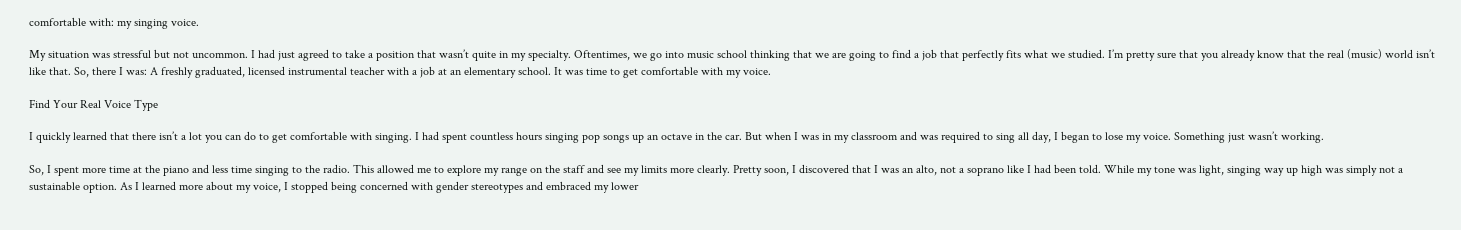comfortable with: my singing voice.

My situation was stressful but not uncommon. I had just agreed to take a position that wasn’t quite in my specialty. Oftentimes, we go into music school thinking that we are going to find a job that perfectly fits what we studied. I’m pretty sure that you already know that the real (music) world isn’t like that. So, there I was: A freshly graduated, licensed instrumental teacher with a job at an elementary school. It was time to get comfortable with my voice.

Find Your Real Voice Type

I quickly learned that there isn’t a lot you can do to get comfortable with singing. I had spent countless hours singing pop songs up an octave in the car. But when I was in my classroom and was required to sing all day, I began to lose my voice. Something just wasn’t working.

So, I spent more time at the piano and less time singing to the radio. This allowed me to explore my range on the staff and see my limits more clearly. Pretty soon, I discovered that I was an alto, not a soprano like I had been told. While my tone was light, singing way up high was simply not a sustainable option. As I learned more about my voice, I stopped being concerned with gender stereotypes and embraced my lower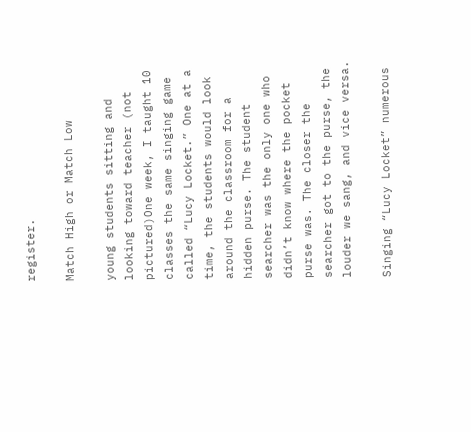register.

Match High or Match Low

young students sitting and looking toward teacher (not pictured)One week, I taught 10 classes the same singing game called “Lucy Locket.” One at a time, the students would look around the classroom for a hidden purse. The student searcher was the only one who didn’t know where the pocket purse was. The closer the searcher got to the purse, the louder we sang, and vice versa.

Singing “Lucy Locket” numerous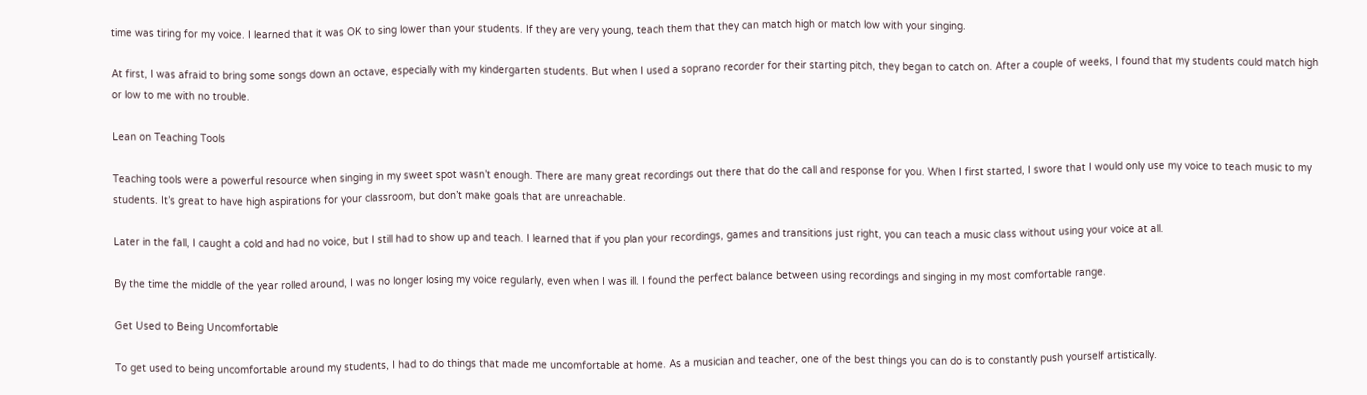time was tiring for my voice. I learned that it was OK to sing lower than your students. If they are very young, teach them that they can match high or match low with your singing.

At first, I was afraid to bring some songs down an octave, especially with my kindergarten students. But when I used a soprano recorder for their starting pitch, they began to catch on. After a couple of weeks, I found that my students could match high or low to me with no trouble.

Lean on Teaching Tools

Teaching tools were a powerful resource when singing in my sweet spot wasn’t enough. There are many great recordings out there that do the call and response for you. When I first started, I swore that I would only use my voice to teach music to my students. It’s great to have high aspirations for your classroom, but don’t make goals that are unreachable.

Later in the fall, I caught a cold and had no voice, but I still had to show up and teach. I learned that if you plan your recordings, games and transitions just right, you can teach a music class without using your voice at all.

By the time the middle of the year rolled around, I was no longer losing my voice regularly, even when I was ill. I found the perfect balance between using recordings and singing in my most comfortable range.

Get Used to Being Uncomfortable

To get used to being uncomfortable around my students, I had to do things that made me uncomfortable at home. As a musician and teacher, one of the best things you can do is to constantly push yourself artistically.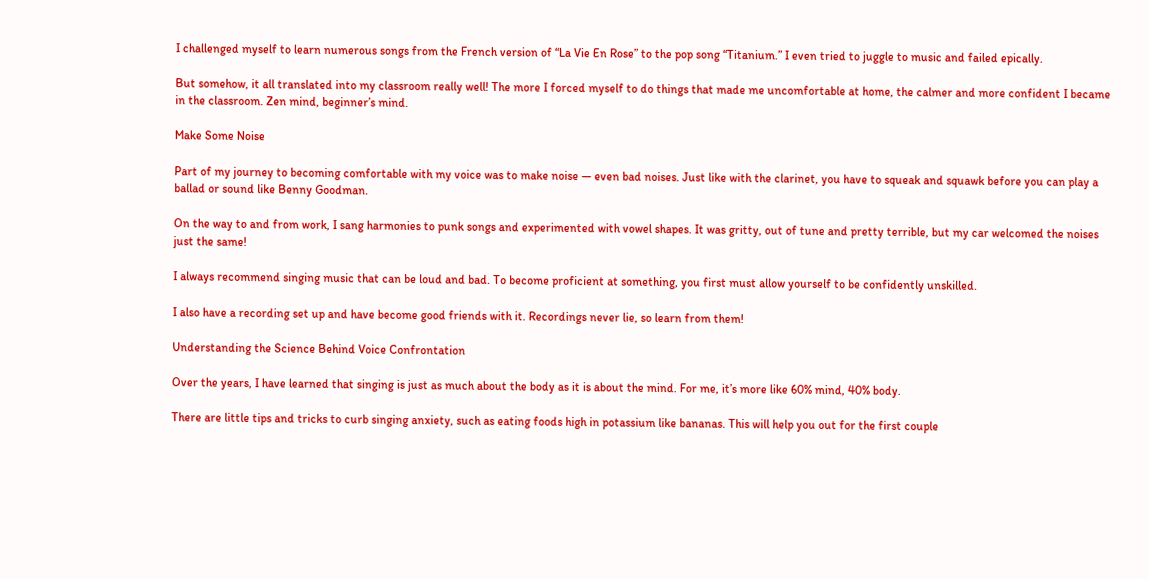I challenged myself to learn numerous songs from the French version of “La Vie En Rose” to the pop song “Titanium.” I even tried to juggle to music and failed epically.

But somehow, it all translated into my classroom really well! The more I forced myself to do things that made me uncomfortable at home, the calmer and more confident I became in the classroom. Zen mind, beginner’s mind.

Make Some Noise

Part of my journey to becoming comfortable with my voice was to make noise — even bad noises. Just like with the clarinet, you have to squeak and squawk before you can play a ballad or sound like Benny Goodman.

On the way to and from work, I sang harmonies to punk songs and experimented with vowel shapes. It was gritty, out of tune and pretty terrible, but my car welcomed the noises just the same!

I always recommend singing music that can be loud and bad. To become proficient at something, you first must allow yourself to be confidently unskilled.

I also have a recording set up and have become good friends with it. Recordings never lie, so learn from them!

Understanding the Science Behind Voice Confrontation

Over the years, I have learned that singing is just as much about the body as it is about the mind. For me, it’s more like 60% mind, 40% body.

There are little tips and tricks to curb singing anxiety, such as eating foods high in potassium like bananas. This will help you out for the first couple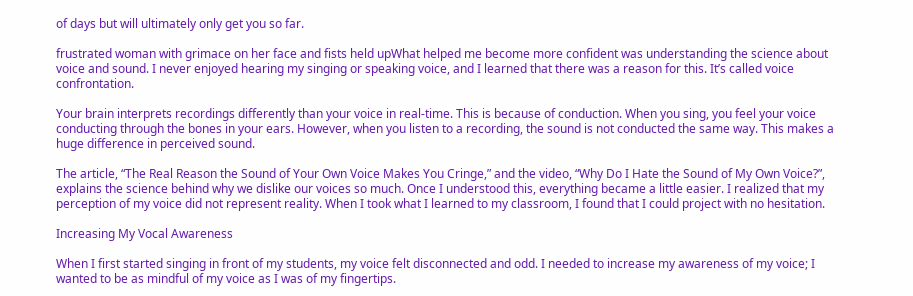of days but will ultimately only get you so far.

frustrated woman with grimace on her face and fists held upWhat helped me become more confident was understanding the science about voice and sound. I never enjoyed hearing my singing or speaking voice, and I learned that there was a reason for this. It’s called voice confrontation.

Your brain interprets recordings differently than your voice in real-time. This is because of conduction. When you sing, you feel your voice conducting through the bones in your ears. However, when you listen to a recording, the sound is not conducted the same way. This makes a huge difference in perceived sound.

The article, “The Real Reason the Sound of Your Own Voice Makes You Cringe,” and the video, “Why Do I Hate the Sound of My Own Voice?”, explains the science behind why we dislike our voices so much. Once I understood this, everything became a little easier. I realized that my perception of my voice did not represent reality. When I took what I learned to my classroom, I found that I could project with no hesitation.

Increasing My Vocal Awareness

When I first started singing in front of my students, my voice felt disconnected and odd. I needed to increase my awareness of my voice; I wanted to be as mindful of my voice as I was of my fingertips.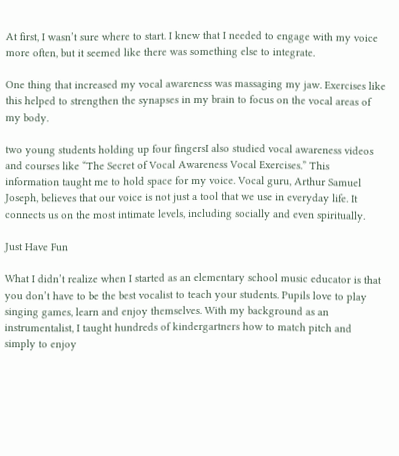At first, I wasn’t sure where to start. I knew that I needed to engage with my voice more often, but it seemed like there was something else to integrate.

One thing that increased my vocal awareness was massaging my jaw. Exercises like this helped to strengthen the synapses in my brain to focus on the vocal areas of my body.

two young students holding up four fingersI also studied vocal awareness videos and courses like “The Secret of Vocal Awareness Vocal Exercises.” This information taught me to hold space for my voice. Vocal guru, Arthur Samuel Joseph, believes that our voice is not just a tool that we use in everyday life. It connects us on the most intimate levels, including socially and even spiritually.

Just Have Fun

What I didn’t realize when I started as an elementary school music educator is that you don’t have to be the best vocalist to teach your students. Pupils love to play singing games, learn and enjoy themselves. With my background as an instrumentalist, I taught hundreds of kindergartners how to match pitch and simply to enjoy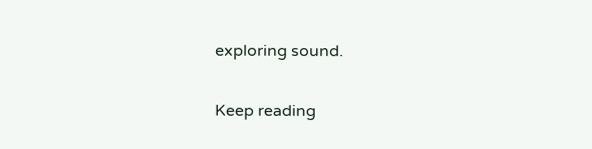exploring sound.

Keep reading